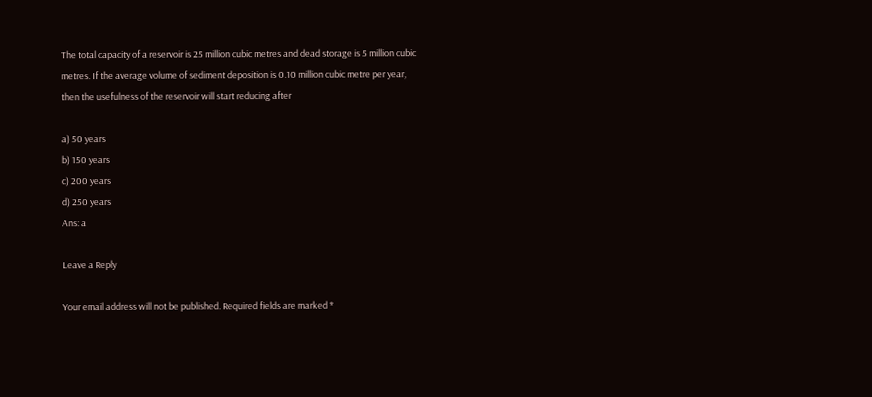The total capacity of a reservoir is 25 million cubic metres and dead storage is 5 million cubic metres. If the average volume of sediment deposition is 0.10 million cubic metre per year, then the usefulness of the reservoir will start reducing after

a) 50 years
b) 150 years
c) 200 years
d) 250 years
Ans: a

Leave a Reply

Your email address will not be published. Required fields are marked *